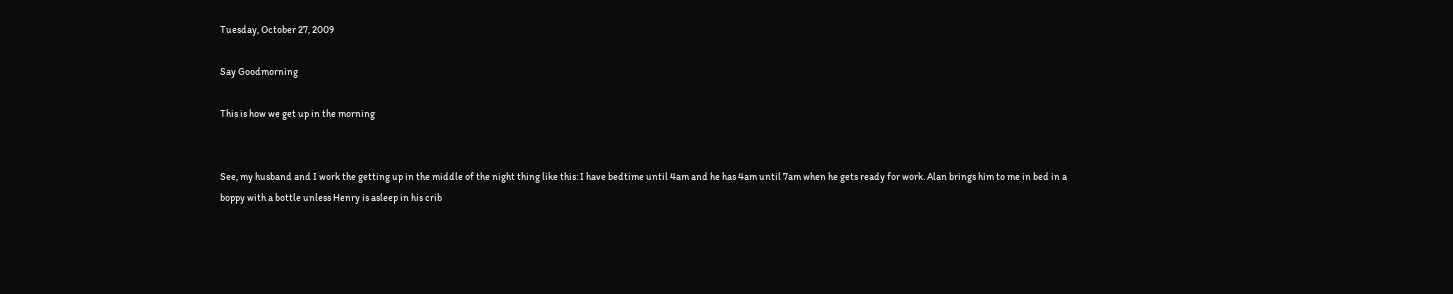Tuesday, October 27, 2009

Say Goodmorning

This is how we get up in the morning


See, my husband and I work the getting up in the middle of the night thing like this: I have bedtime until 4am and he has 4am until 7am when he gets ready for work. Alan brings him to me in bed in a boppy with a bottle unless Henry is asleep in his crib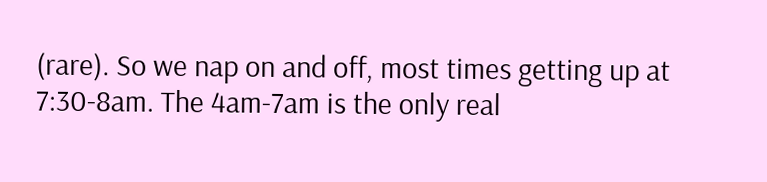(rare). So we nap on and off, most times getting up at 7:30-8am. The 4am-7am is the only real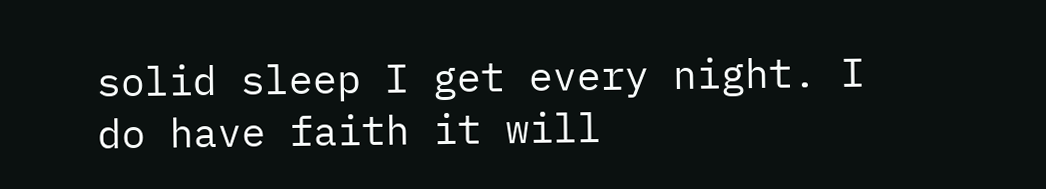solid sleep I get every night. I do have faith it will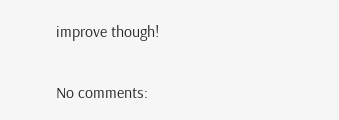improve though!

No comments: